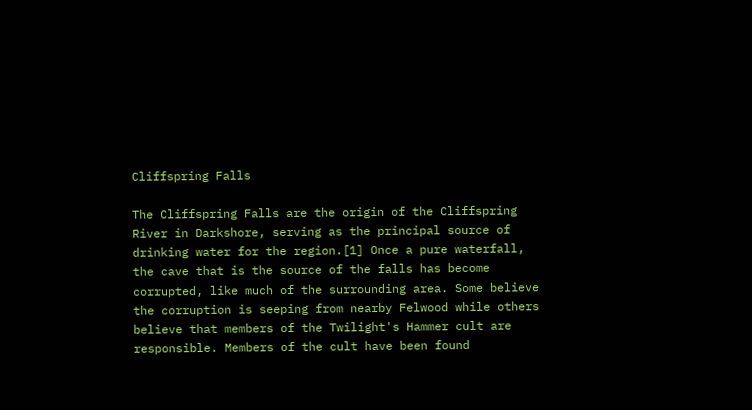Cliffspring Falls

The Cliffspring Falls are the origin of the Cliffspring River in Darkshore, serving as the principal source of drinking water for the region.[1] Once a pure waterfall, the cave that is the source of the falls has become corrupted, like much of the surrounding area. Some believe the corruption is seeping from nearby Felwood while others believe that members of the Twilight's Hammer cult are responsible. Members of the cult have been found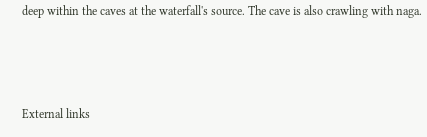deep within the caves at the waterfall's source. The cave is also crawling with naga.



External links